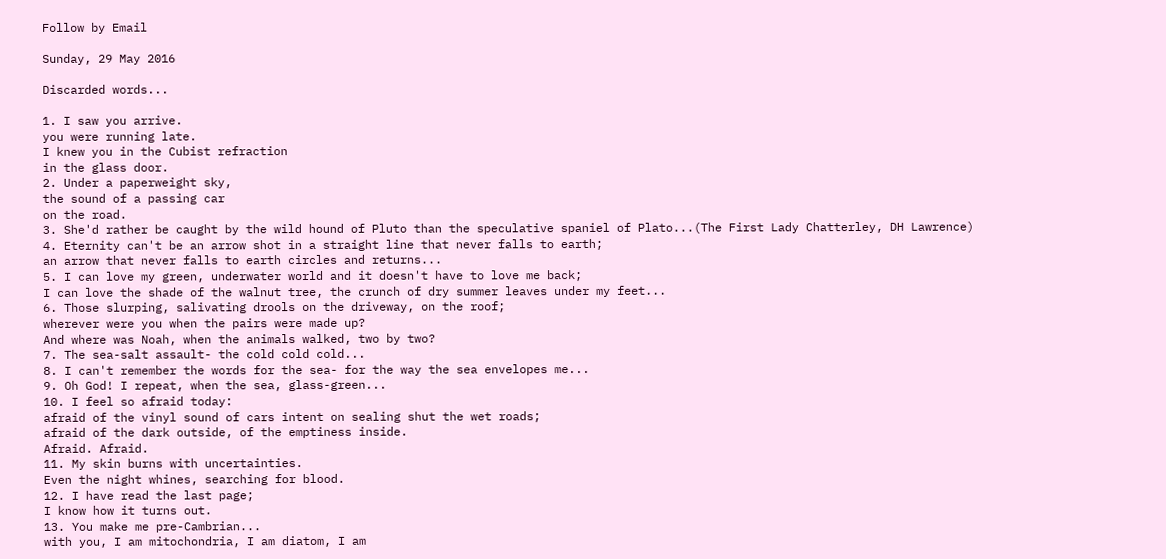Follow by Email

Sunday, 29 May 2016

Discarded words...

1. I saw you arrive.
you were running late.
I knew you in the Cubist refraction
in the glass door.
2. Under a paperweight sky,
the sound of a passing car
on the road.
3. She'd rather be caught by the wild hound of Pluto than the speculative spaniel of Plato...(The First Lady Chatterley, DH Lawrence)
4. Eternity can't be an arrow shot in a straight line that never falls to earth;
an arrow that never falls to earth circles and returns...
5. I can love my green, underwater world and it doesn't have to love me back;
I can love the shade of the walnut tree, the crunch of dry summer leaves under my feet...
6. Those slurping, salivating drools on the driveway, on the roof;
wherever were you when the pairs were made up?
And where was Noah, when the animals walked, two by two?
7. The sea-salt assault- the cold cold cold...
8. I can't remember the words for the sea- for the way the sea envelopes me...
9. Oh God! I repeat, when the sea, glass-green...
10. I feel so afraid today:
afraid of the vinyl sound of cars intent on sealing shut the wet roads;
afraid of the dark outside, of the emptiness inside.
Afraid. Afraid.
11. My skin burns with uncertainties.
Even the night whines, searching for blood.
12. I have read the last page;
I know how it turns out.
13. You make me pre-Cambrian...
with you, I am mitochondria, I am diatom, I am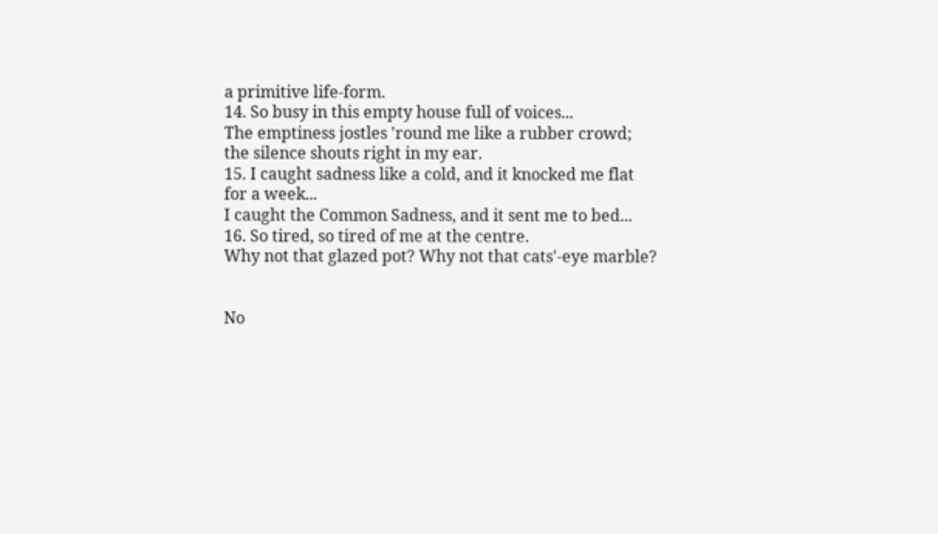a primitive life-form.
14. So busy in this empty house full of voices...
The emptiness jostles 'round me like a rubber crowd;
the silence shouts right in my ear.
15. I caught sadness like a cold, and it knocked me flat
for a week...
I caught the Common Sadness, and it sent me to bed...
16. So tired, so tired of me at the centre.
Why not that glazed pot? Why not that cats'-eye marble?


No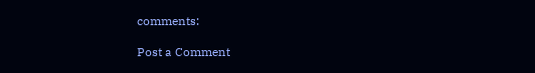comments:

Post a Comment